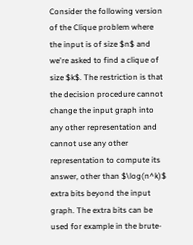Consider the following version of the Clique problem where the input is of size $n$ and we're asked to find a clique of size $k$. The restriction is that the decision procedure cannot change the input graph into any other representation and cannot use any other representation to compute its answer, other than $\log(n^k)$ extra bits beyond the input graph. The extra bits can be used for example in the brute-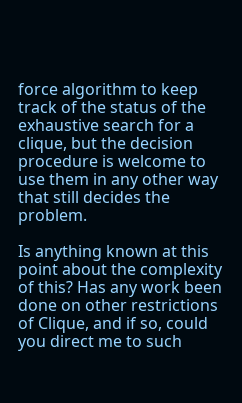force algorithm to keep track of the status of the exhaustive search for a clique, but the decision procedure is welcome to use them in any other way that still decides the problem.

Is anything known at this point about the complexity of this? Has any work been done on other restrictions of Clique, and if so, could you direct me to such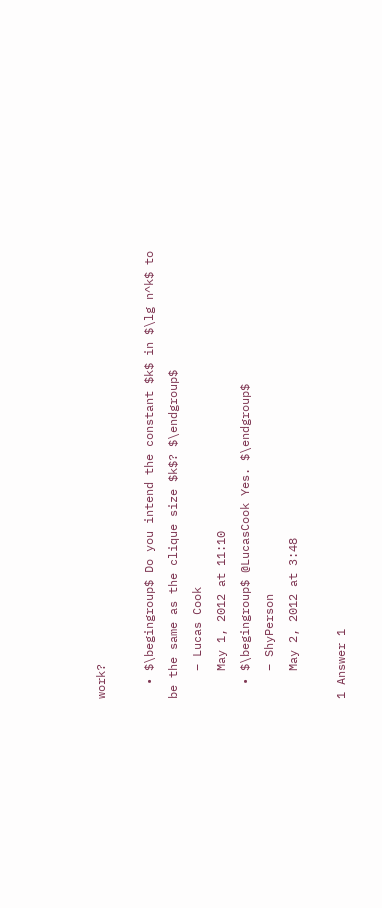work?

  • $\begingroup$ Do you intend the constant $k$ in $\lg n^k$ to be the same as the clique size $k$? $\endgroup$
    – Lucas Cook
    May 1, 2012 at 11:10
  • $\begingroup$ @LucasCook Yes. $\endgroup$
    – ShyPerson
    May 2, 2012 at 3:48

1 Answer 1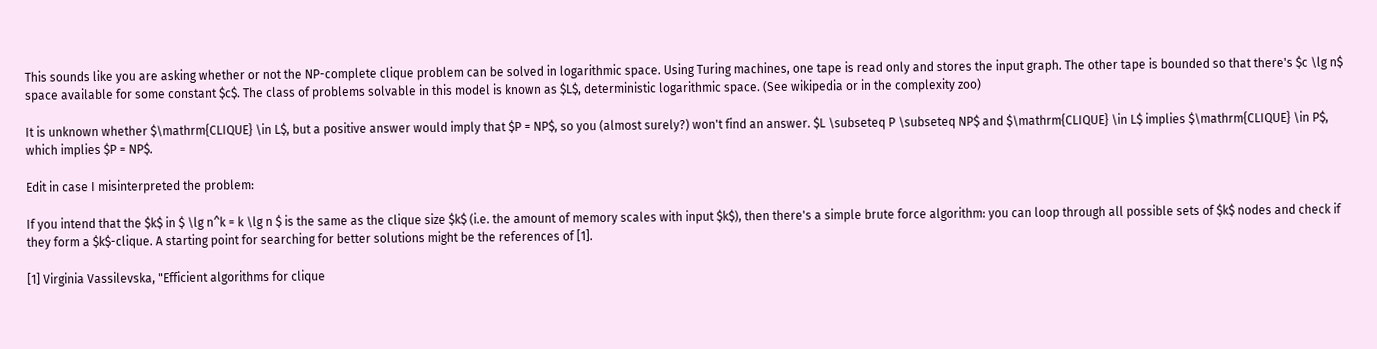This sounds like you are asking whether or not the NP-complete clique problem can be solved in logarithmic space. Using Turing machines, one tape is read only and stores the input graph. The other tape is bounded so that there's $c \lg n$ space available for some constant $c$. The class of problems solvable in this model is known as $L$, deterministic logarithmic space. (See wikipedia or in the complexity zoo)

It is unknown whether $\mathrm{CLIQUE} \in L$, but a positive answer would imply that $P = NP$, so you (almost surely?) won't find an answer. $L \subseteq P \subseteq NP$ and $\mathrm{CLIQUE} \in L$ implies $\mathrm{CLIQUE} \in P$, which implies $P = NP$.

Edit in case I misinterpreted the problem:

If you intend that the $k$ in $ \lg n^k = k \lg n $ is the same as the clique size $k$ (i.e. the amount of memory scales with input $k$), then there's a simple brute force algorithm: you can loop through all possible sets of $k$ nodes and check if they form a $k$-clique. A starting point for searching for better solutions might be the references of [1].

[1] Virginia Vassilevska, "Efficient algorithms for clique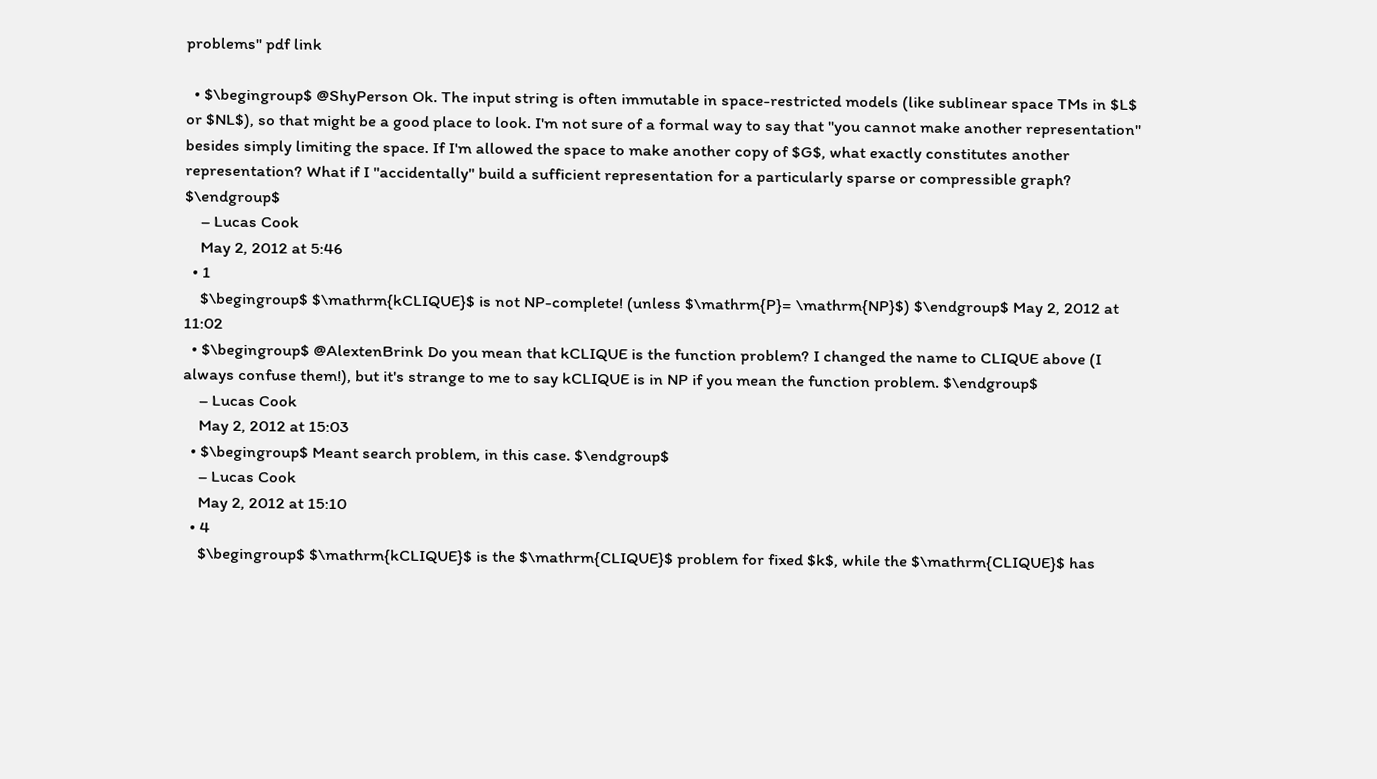problems" pdf link

  • $\begingroup$ @ShyPerson Ok. The input string is often immutable in space-restricted models (like sublinear space TMs in $L$ or $NL$), so that might be a good place to look. I'm not sure of a formal way to say that "you cannot make another representation" besides simply limiting the space. If I'm allowed the space to make another copy of $G$, what exactly constitutes another representation? What if I "accidentally" build a sufficient representation for a particularly sparse or compressible graph? $\endgroup$
    – Lucas Cook
    May 2, 2012 at 5:46
  • 1
    $\begingroup$ $\mathrm{kCLIQUE}$ is not NP-complete! (unless $\mathrm{P}= \mathrm{NP}$) $\endgroup$ May 2, 2012 at 11:02
  • $\begingroup$ @AlextenBrink Do you mean that kCLIQUE is the function problem? I changed the name to CLIQUE above (I always confuse them!), but it's strange to me to say kCLIQUE is in NP if you mean the function problem. $\endgroup$
    – Lucas Cook
    May 2, 2012 at 15:03
  • $\begingroup$ Meant search problem, in this case. $\endgroup$
    – Lucas Cook
    May 2, 2012 at 15:10
  • 4
    $\begingroup$ $\mathrm{kCLIQUE}$ is the $\mathrm{CLIQUE}$ problem for fixed $k$, while the $\mathrm{CLIQUE}$ has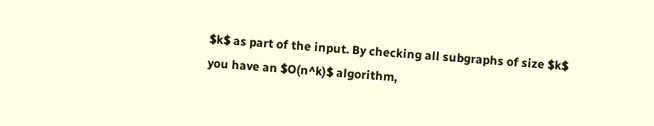$k$ as part of the input. By checking all subgraphs of size $k$ you have an $O(n^k)$ algorithm,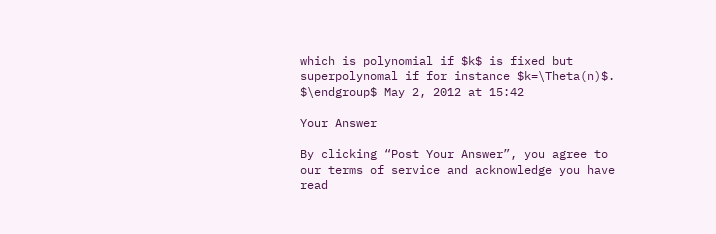which is polynomial if $k$ is fixed but superpolynomal if for instance $k=\Theta(n)$. $\endgroup$ May 2, 2012 at 15:42

Your Answer

By clicking “Post Your Answer”, you agree to our terms of service and acknowledge you have read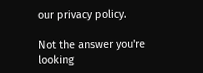our privacy policy.

Not the answer you're looking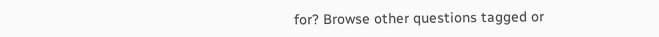for? Browse other questions tagged or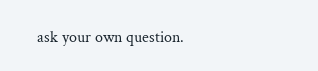ask your own question.